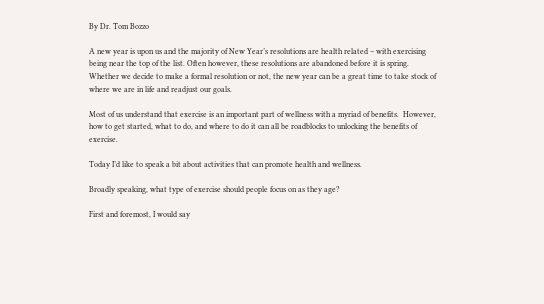By Dr. Tom Bozzo

A new year is upon us and the majority of New Year’s resolutions are health related – with exercising being near the top of the list. Often however, these resolutions are abandoned before it is spring.  Whether we decide to make a formal resolution or not, the new year can be a great time to take stock of where we are in life and readjust our goals.

Most of us understand that exercise is an important part of wellness with a myriad of benefits.  However, how to get started, what to do, and where to do it can all be roadblocks to unlocking the benefits of exercise.

Today I’d like to speak a bit about activities that can promote health and wellness.

Broadly speaking, what type of exercise should people focus on as they age?

First and foremost, I would say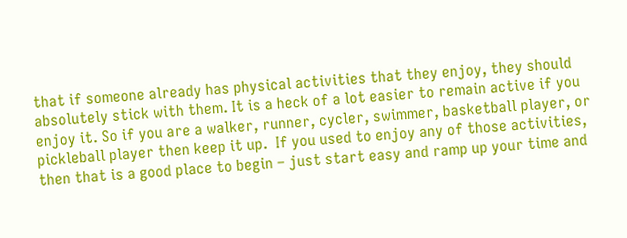that if someone already has physical activities that they enjoy, they should absolutely stick with them. It is a heck of a lot easier to remain active if you enjoy it. So if you are a walker, runner, cycler, swimmer, basketball player, or pickleball player then keep it up.  If you used to enjoy any of those activities, then that is a good place to begin – just start easy and ramp up your time and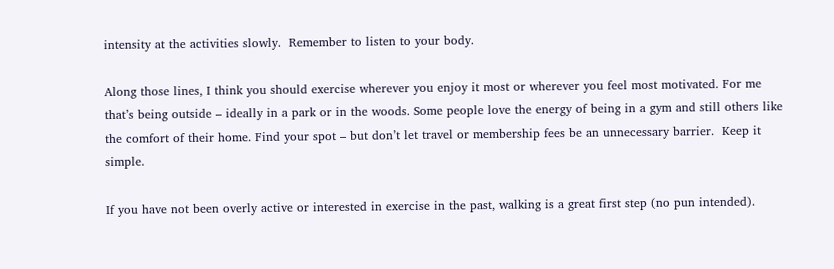intensity at the activities slowly.  Remember to listen to your body.

Along those lines, I think you should exercise wherever you enjoy it most or wherever you feel most motivated. For me that’s being outside – ideally in a park or in the woods. Some people love the energy of being in a gym and still others like the comfort of their home. Find your spot – but don’t let travel or membership fees be an unnecessary barrier.  Keep it simple.

If you have not been overly active or interested in exercise in the past, walking is a great first step (no pun intended).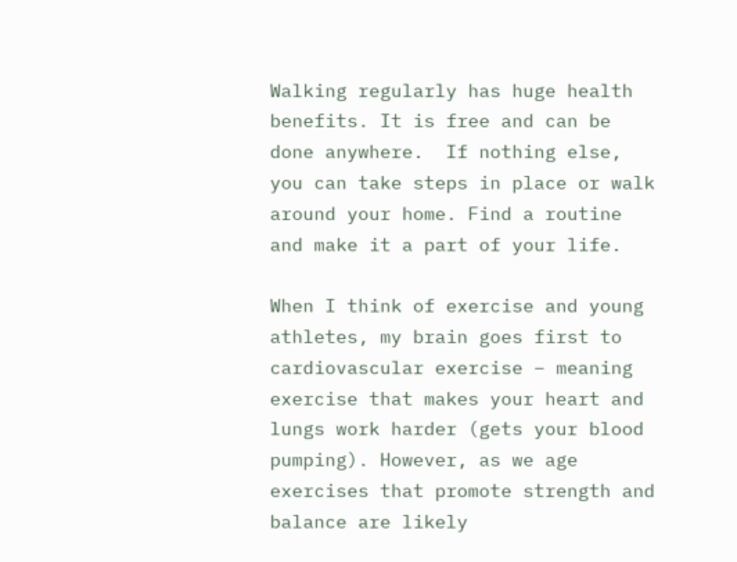Walking regularly has huge health benefits. It is free and can be done anywhere.  If nothing else, you can take steps in place or walk around your home. Find a routine and make it a part of your life.

When I think of exercise and young athletes, my brain goes first to cardiovascular exercise – meaning exercise that makes your heart and lungs work harder (gets your blood pumping). However, as we age exercises that promote strength and balance are likely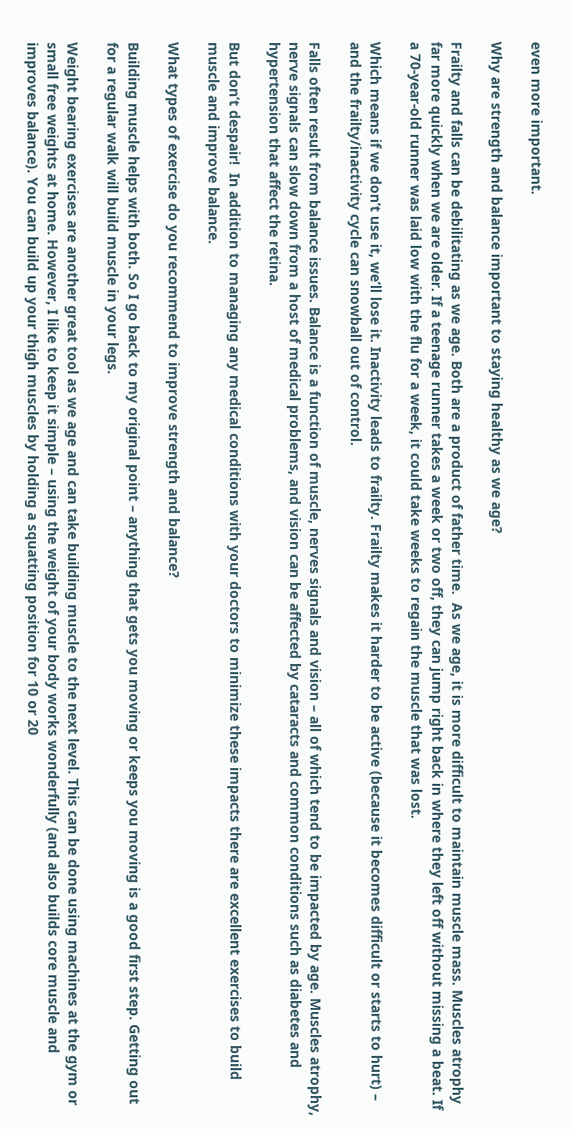even more important.

Why are strength and balance important to staying healthy as we age?

Frailty and falls can be debilitating as we age. Both are a product of father time.  As we age, it is more difficult to maintain muscle mass. Muscles atrophy far more quickly when we are older. If a teenage runner takes a week or two off, they can jump right back in where they left off without missing a beat. If a 70-year-old runner was laid low with the flu for a week, it could take weeks to regain the muscle that was lost.

Which means if we don’t use it, we’ll lose it. Inactivity leads to frailty. Frailty makes it harder to be active (because it becomes difficult or starts to hurt) – and the frailty/inactivity cycle can snowball out of control.

Falls often result from balance issues. Balance is a function of muscle, nerves signals and vision – all of which tend to be impacted by age. Muscles atrophy, nerve signals can slow down from a host of medical problems, and vision can be affected by cataracts and common conditions such as diabetes and hypertension that affect the retina.

But don’t despair!  In addition to managing any medical conditions with your doctors to minimize these impacts there are excellent exercises to build muscle and improve balance.

What types of exercise do you recommend to improve strength and balance?

Building muscle helps with both. So I go back to my original point – anything that gets you moving or keeps you moving is a good first step. Getting out for a regular walk will build muscle in your legs.

Weight bearing exercises are another great tool as we age and can take building muscle to the next level. This can be done using machines at the gym or small free weights at home. However, I like to keep it simple – using the weight of your body works wonderfully (and also builds core muscle and improves balance). You can build up your thigh muscles by holding a squatting position for 10 or 20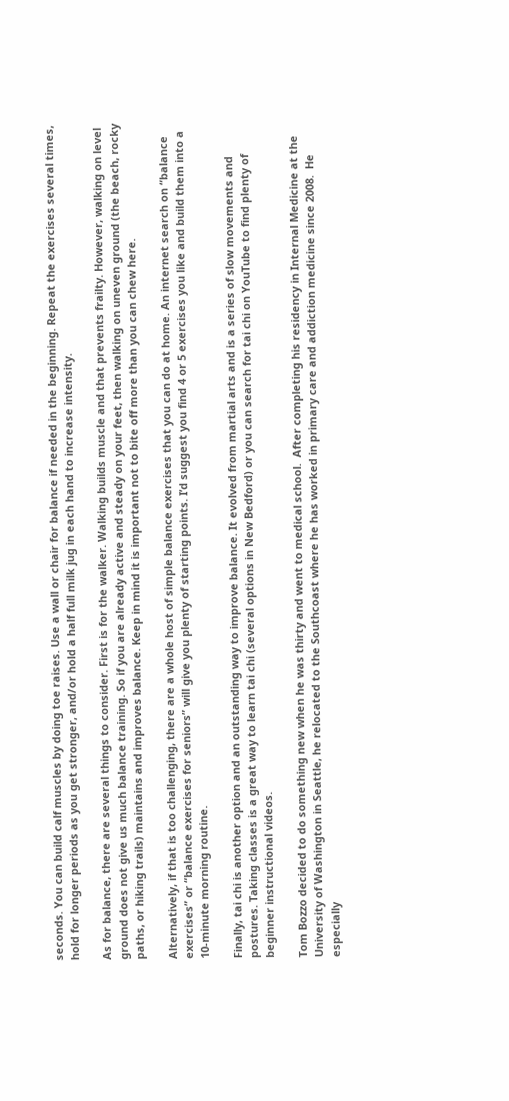seconds. You can build calf muscles by doing toe raises. Use a wall or chair for balance if needed in the beginning. Repeat the exercises several times, hold for longer periods as you get stronger, and/or hold a half full milk jug in each hand to increase intensity.

As for balance, there are several things to consider. First is for the walker. Walking builds muscle and that prevents frailty. However, walking on level ground does not give us much balance training. So if you are already active and steady on your feet, then walking on uneven ground (the beach, rocky paths, or hiking trails) maintains and improves balance. Keep in mind it is important not to bite off more than you can chew here.

Alternatively, if that is too challenging, there are a whole host of simple balance exercises that you can do at home. An internet search on “balance exercises” or “balance exercises for seniors” will give you plenty of starting points. I’d suggest you find 4 or 5 exercises you like and build them into a 10-minute morning routine.

Finally, tai chi is another option and an outstanding way to improve balance. It evolved from martial arts and is a series of slow movements and postures. Taking classes is a great way to learn tai chi (several options in New Bedford) or you can search for tai chi on YouTube to find plenty of beginner instructional videos.

Tom Bozzo decided to do something new when he was thirty and went to medical school.  After completing his residency in Internal Medicine at the University of Washington in Seattle, he relocated to the Southcoast where he has worked in primary care and addiction medicine since 2008.  He especially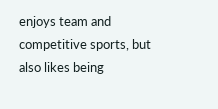enjoys team and competitive sports, but also likes being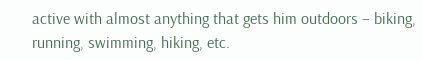active with almost anything that gets him outdoors – biking, running, swimming, hiking, etc.